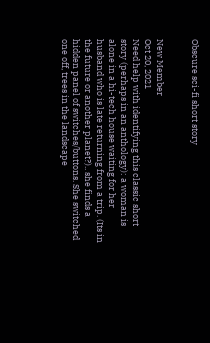Obscure sci-fi short story


New Member
Oct 20, 2021
Need help with identifying this classic short story (perhaps in an anthology): a woman is alone in a hi-tech house waiting for her husband who is late returning from a trip. (Its in the future or another planet?).. she finds a hidden panel of switches/buttons. She switched one off, trees in the landscape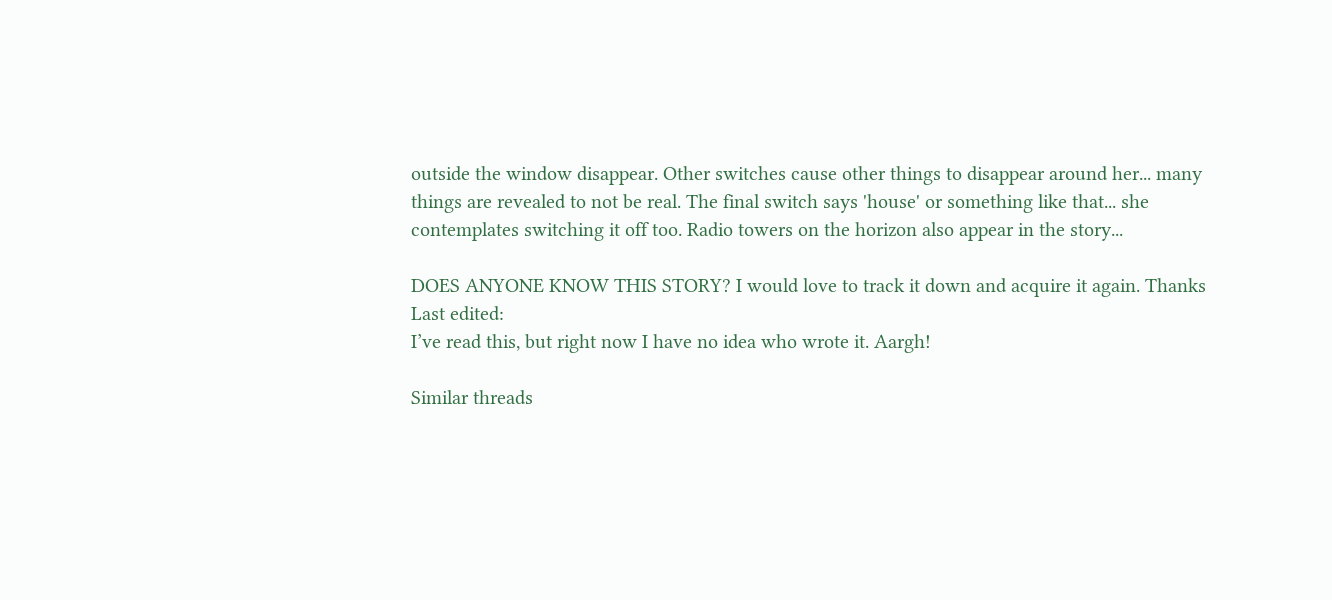outside the window disappear. Other switches cause other things to disappear around her... many things are revealed to not be real. The final switch says 'house' or something like that... she contemplates switching it off too. Radio towers on the horizon also appear in the story...

DOES ANYONE KNOW THIS STORY? I would love to track it down and acquire it again. Thanks
Last edited:
I’ve read this, but right now I have no idea who wrote it. Aargh!

Similar threads